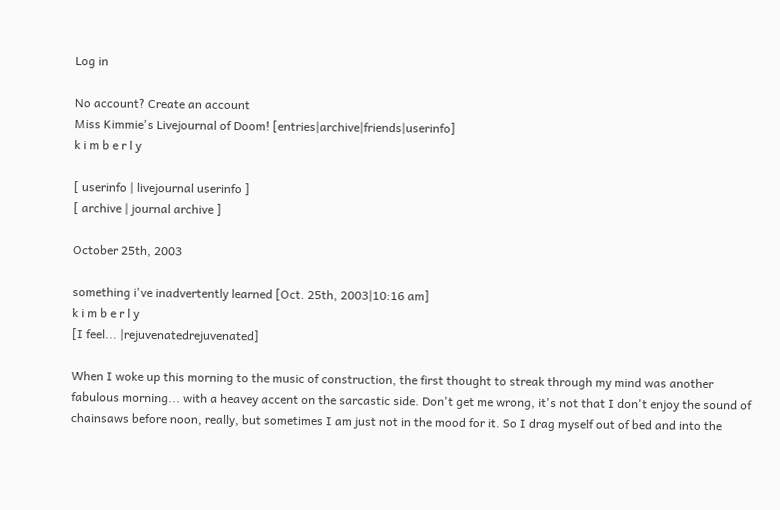Log in

No account? Create an account
Miss Kimmie's Livejournal of Doom! [entries|archive|friends|userinfo]
k i m b e r l y

[ userinfo | livejournal userinfo ]
[ archive | journal archive ]

October 25th, 2003

something i've inadvertently learned [Oct. 25th, 2003|10:16 am]
k i m b e r l y
[I feel... |rejuvenatedrejuvenated]

When I woke up this morning to the music of construction, the first thought to streak through my mind was another fabulous morning... with a heavey accent on the sarcastic side. Don't get me wrong, it's not that I don't enjoy the sound of chainsaws before noon, really, but sometimes I am just not in the mood for it. So I drag myself out of bed and into the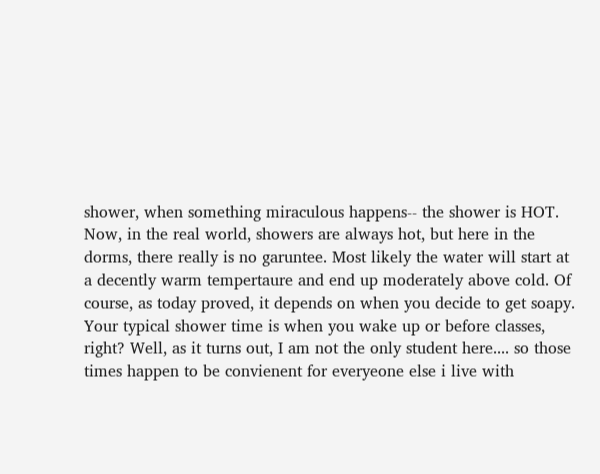shower, when something miraculous happens-- the shower is HOT. Now, in the real world, showers are always hot, but here in the dorms, there really is no garuntee. Most likely the water will start at a decently warm tempertaure and end up moderately above cold. Of course, as today proved, it depends on when you decide to get soapy. Your typical shower time is when you wake up or before classes, right? Well, as it turns out, I am not the only student here.... so those times happen to be convienent for everyeone else i live with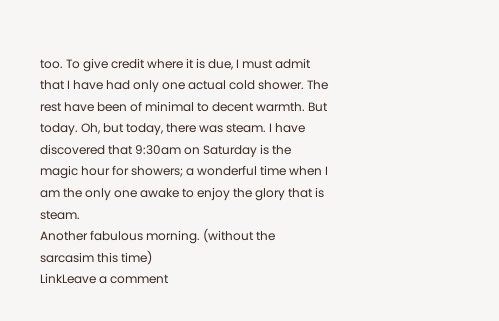too. To give credit where it is due, I must admit that I have had only one actual cold shower. The rest have been of minimal to decent warmth. But today. Oh, but today, there was steam. I have discovered that 9:30am on Saturday is the magic hour for showers; a wonderful time when I am the only one awake to enjoy the glory that is steam.
Another fabulous morning. (without the sarcasim this time)
LinkLeave a comment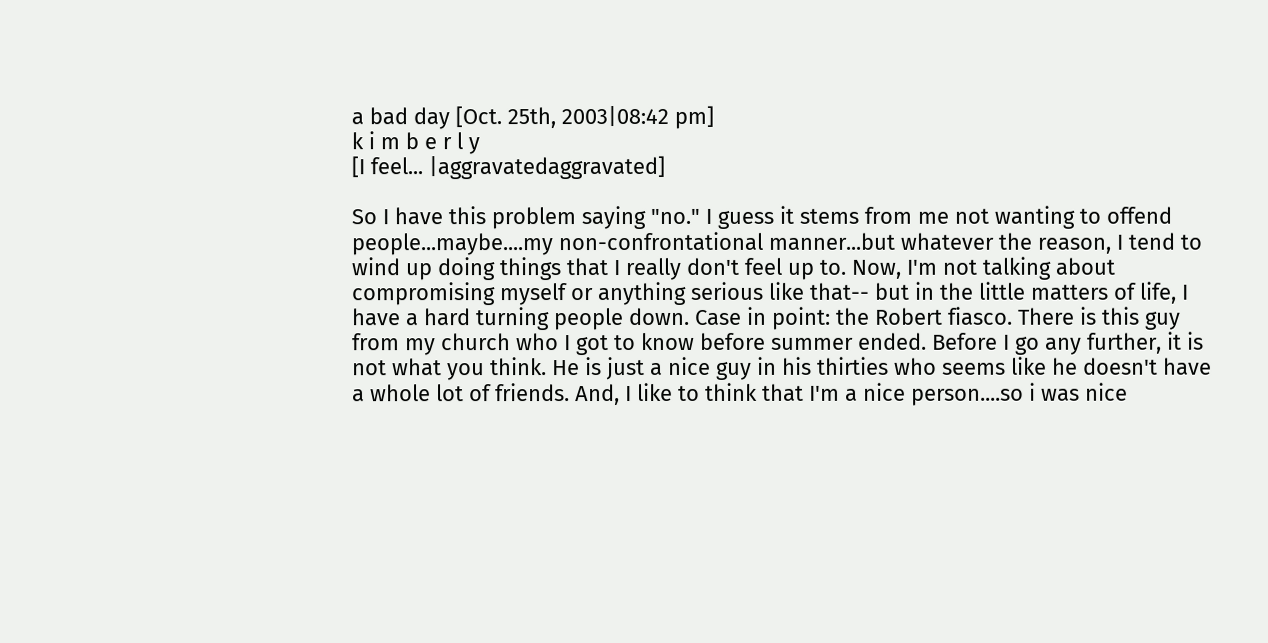a bad day [Oct. 25th, 2003|08:42 pm]
k i m b e r l y
[I feel... |aggravatedaggravated]

So I have this problem saying "no." I guess it stems from me not wanting to offend people...maybe....my non-confrontational manner...but whatever the reason, I tend to wind up doing things that I really don't feel up to. Now, I'm not talking about compromising myself or anything serious like that-- but in the little matters of life, I have a hard turning people down. Case in point: the Robert fiasco. There is this guy from my church who I got to know before summer ended. Before I go any further, it is not what you think. He is just a nice guy in his thirties who seems like he doesn't have a whole lot of friends. And, I like to think that I'm a nice person....so i was nice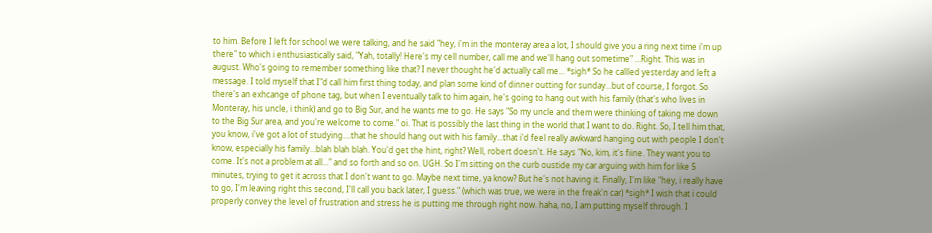to him. Before I left for school we were talking, and he said "hey, i'm in the monteray area a lot, I should give you a ring next time i'm up there" to which i enthusiastically said, "Yah, totally! Here's my cell number, call me and we'll hang out sometime" ...Right. This was in august. Who's going to remember something like that? I never thought he'd actually call me... *sigh* So he callled yesterday and left a message. I told myself that I"d call him first thing today, and plan some kind of dinner outting for sunday...but of course, I forgot. So there's an exhcange of phone tag, but when I eventually talk to him again, he's going to hang out with his family (that's who lives in Monteray, his uncle, i think) and go to Big Sur, and he wants me to go. He says "So my uncle and them were thinking of taking me down to the Big Sur area, and you're welcome to come." oi. That is possibly the last thing in the world that I want to do. Right. So, I tell him that, you know, i've got a lot of studying....that he should hang out with his family...that i'd feel really awkward hanging out with people I don't know, especially his family...blah blah blah. You'd get the hint, right? Well, robert doesn't. He says "No, kim, it's fiine. They want you to come. It's not a problem at all..." and so forth and so on. UGH. So I'm sitting on the curb oustide my car arguing with him for like 5 minutes, trying to get it across that I don't want to go. Maybe next time, ya know? But he's not having it. Finally, I'm like "hey, i really have to go, I'm leaving right this second, I'll call you back later, I guess." (which was true, we were in the freak'n car) *sigh* I wish that i could properly convey the level of frustration and stress he is putting me through right now. haha, no, I am putting myself through. I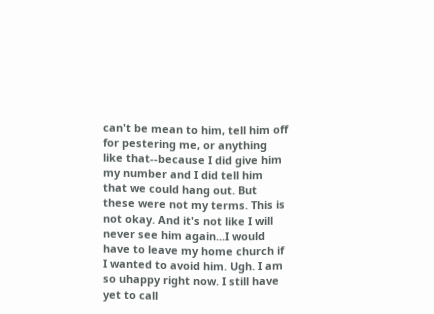can't be mean to him, tell him off for pestering me, or anything like that--because I did give him my number and I did tell him that we could hang out. But these were not my terms. This is not okay. And it's not like I will never see him again...I would have to leave my home church if I wanted to avoid him. Ugh. I am so uhappy right now. I still have yet to call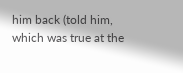him back (told him, which was true at the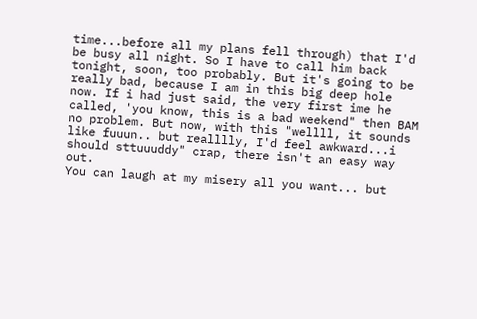time...before all my plans fell through) that I'd be busy all night. So I have to call him back tonight, soon, too probably. But it's going to be really bad, because I am in this big deep hole now. If i had just said, the very first ime he called, 'you know, this is a bad weekend" then BAM no problem. But now, with this "wellll, it sounds like fuuun.. but realllly, I'd feel awkward...i should sttuuuddy" crap, there isn't an easy way out.
You can laugh at my misery all you want... but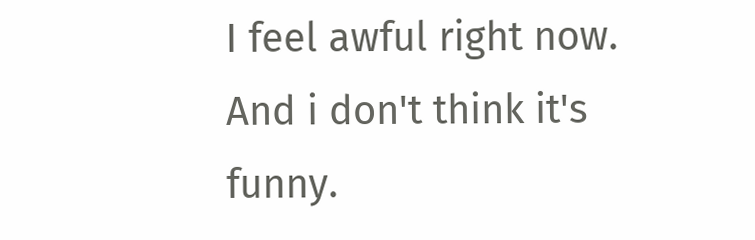I feel awful right now. And i don't think it's funny.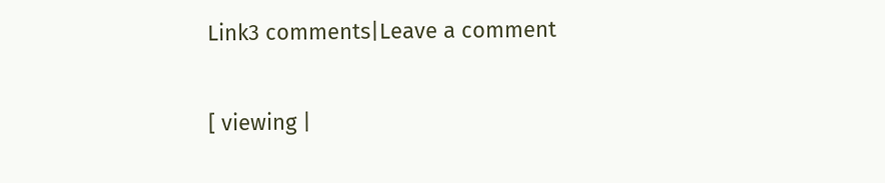Link3 comments|Leave a comment

[ viewing |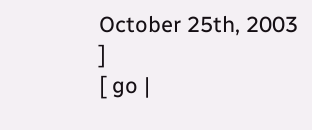October 25th, 2003 ]
[ go |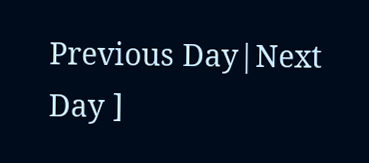Previous Day|Next Day ]